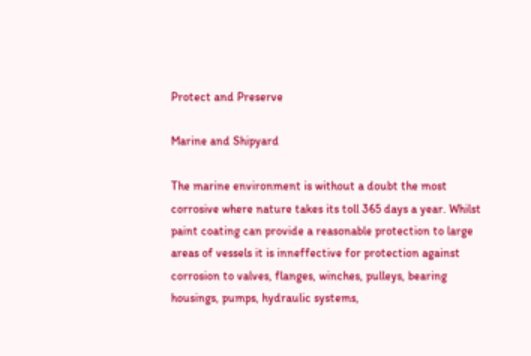Protect and Preserve

Marine and Shipyard

The marine environment is without a doubt the most corrosive where nature takes its toll 365 days a year. Whilst paint coating can provide a reasonable protection to large areas of vessels it is inneffective for protection against corrosion to valves, flanges, winches, pulleys, bearing housings, pumps, hydraulic systems,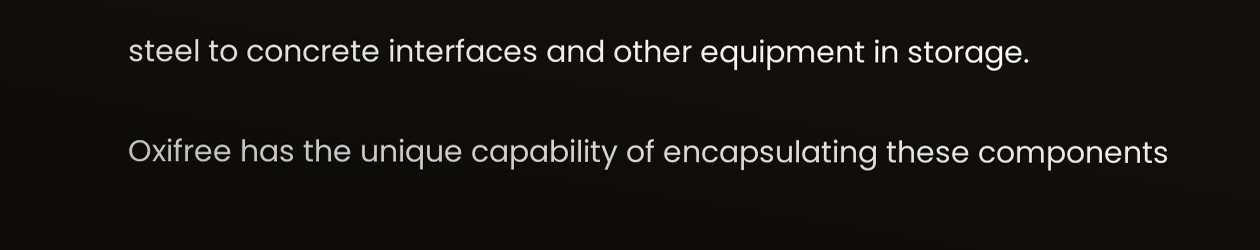steel to concrete interfaces and other equipment in storage.

Oxifree has the unique capability of encapsulating these components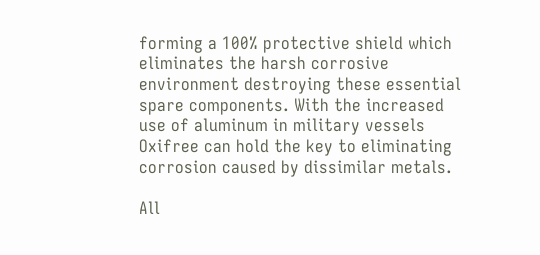forming a 100% protective shield which eliminates the harsh corrosive environment destroying these essential spare components. With the increased use of aluminum in military vessels Oxifree can hold the key to eliminating corrosion caused by dissimilar metals.

All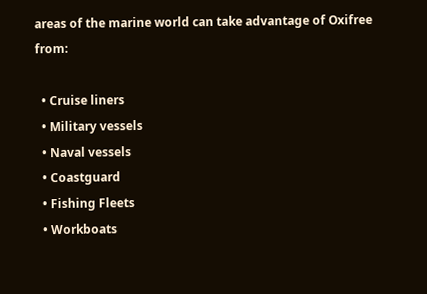areas of the marine world can take advantage of Oxifree from:

  • Cruise liners
  • Military vessels
  • Naval vessels
  • Coastguard
  • Fishing Fleets
  • Workboats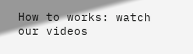How to works: watch our videos